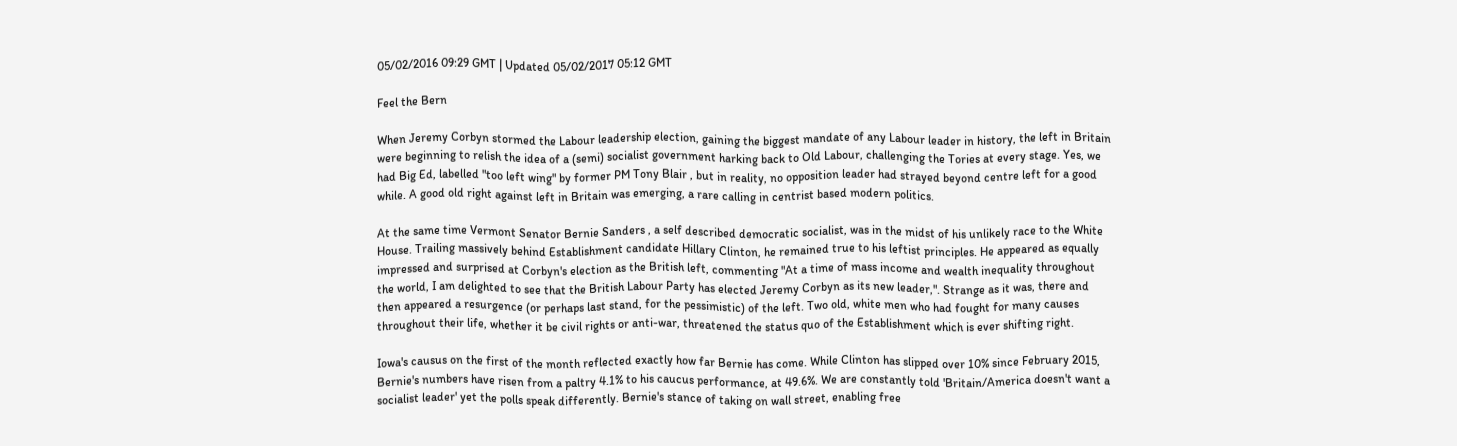05/02/2016 09:29 GMT | Updated 05/02/2017 05:12 GMT

Feel the Bern

When Jeremy Corbyn stormed the Labour leadership election, gaining the biggest mandate of any Labour leader in history, the left in Britain were beginning to relish the idea of a (semi) socialist government harking back to Old Labour, challenging the Tories at every stage. Yes, we had Big Ed, labelled "too left wing" by former PM Tony Blair , but in reality, no opposition leader had strayed beyond centre left for a good while. A good old right against left in Britain was emerging, a rare calling in centrist based modern politics.

At the same time Vermont Senator Bernie Sanders , a self described democratic socialist, was in the midst of his unlikely race to the White House. Trailing massively behind Establishment candidate Hillary Clinton, he remained true to his leftist principles. He appeared as equally impressed and surprised at Corbyn's election as the British left, commenting "At a time of mass income and wealth inequality throughout the world, I am delighted to see that the British Labour Party has elected Jeremy Corbyn as its new leader,". Strange as it was, there and then appeared a resurgence (or perhaps last stand, for the pessimistic) of the left. Two old, white men who had fought for many causes throughout their life, whether it be civil rights or anti-war, threatened the status quo of the Establishment which is ever shifting right.

Iowa's causus on the first of the month reflected exactly how far Bernie has come. While Clinton has slipped over 10% since February 2015, Bernie's numbers have risen from a paltry 4.1% to his caucus performance, at 49.6%. We are constantly told 'Britain/America doesn't want a socialist leader' yet the polls speak differently. Bernie's stance of taking on wall street, enabling free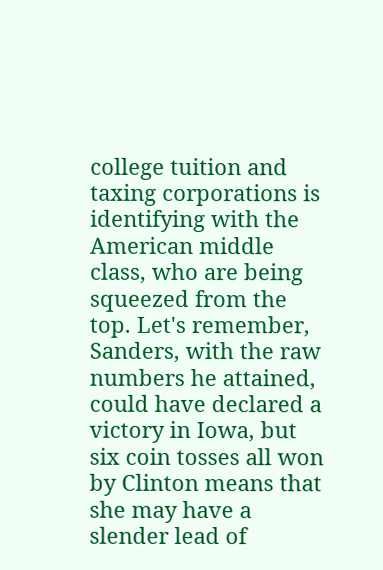college tuition and taxing corporations is identifying with the American middle class, who are being squeezed from the top. Let's remember, Sanders, with the raw numbers he attained, could have declared a victory in Iowa, but six coin tosses all won by Clinton means that she may have a slender lead of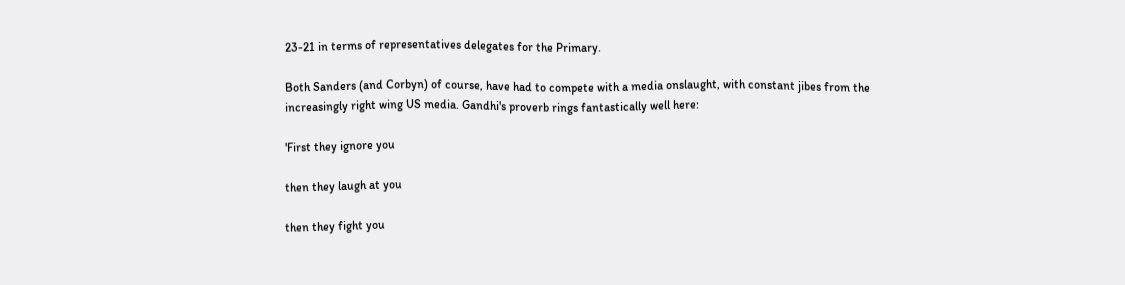23-21 in terms of representatives delegates for the Primary.

Both Sanders (and Corbyn) of course, have had to compete with a media onslaught, with constant jibes from the increasingly right wing US media. Gandhi's proverb rings fantastically well here:

'First they ignore you

then they laugh at you

then they fight you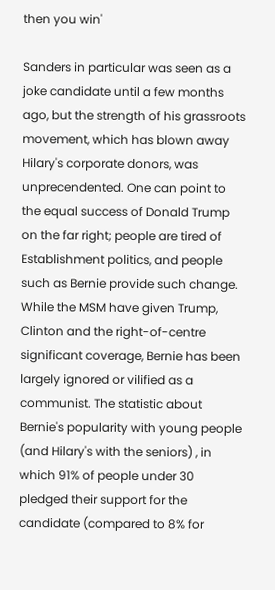then you win'

Sanders in particular was seen as a joke candidate until a few months ago, but the strength of his grassroots movement, which has blown away Hilary's corporate donors, was unprecendented. One can point to the equal success of Donald Trump on the far right; people are tired of Establishment politics, and people such as Bernie provide such change. While the MSM have given Trump, Clinton and the right-of-centre significant coverage, Bernie has been largely ignored or vilified as a communist. The statistic about Bernie's popularity with young people (and Hilary's with the seniors) , in which 91% of people under 30 pledged their support for the candidate (compared to 8% for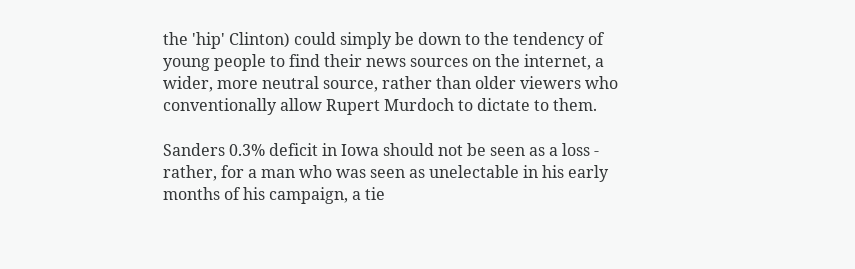the 'hip' Clinton) could simply be down to the tendency of young people to find their news sources on the internet, a wider, more neutral source, rather than older viewers who conventionally allow Rupert Murdoch to dictate to them.

Sanders 0.3% deficit in Iowa should not be seen as a loss - rather, for a man who was seen as unelectable in his early months of his campaign, a tie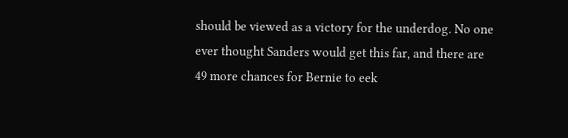should be viewed as a victory for the underdog. No one ever thought Sanders would get this far, and there are 49 more chances for Bernie to eek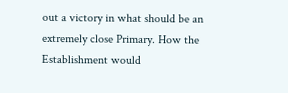out a victory in what should be an extremely close Primary. How the Establishment would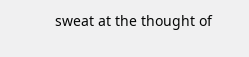sweat at the thought of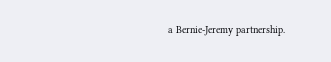a Bernie-Jeremy partnership.